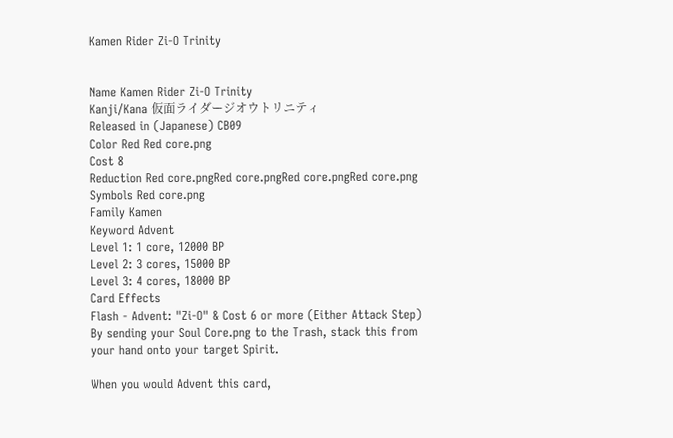Kamen Rider Zi-O Trinity


Name Kamen Rider Zi-O Trinity
Kanji/Kana 仮面ライダージオウトリニティ
Released in (Japanese) CB09
Color Red Red core.png
Cost 8
Reduction Red core.pngRed core.pngRed core.pngRed core.png
Symbols Red core.png
Family Kamen
Keyword Advent
Level 1: 1 core, 12000 BP
Level 2: 3 cores, 15000 BP
Level 3: 4 cores, 18000 BP
Card Effects
Flash - Advent: "Zi-O" & Cost 6 or more (Either Attack Step)
By sending your Soul Core.png to the Trash, stack this from your hand onto your target Spirit.

When you would Advent this card,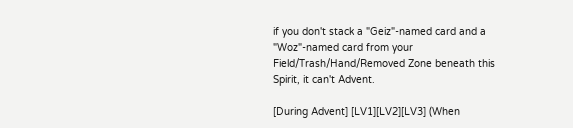if you don't stack a "Geiz"-named card and a "Woz"-named card from your Field/Trash/Hand/Removed Zone beneath this Spirit, it can't Advent.

[During Advent] [LV1][LV2][LV3] (When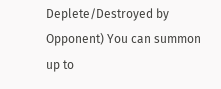Deplete/Destroyed by Opponent) You can summon up to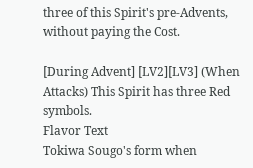three of this Spirit's pre-Advents, without paying the Cost.

[During Advent] [LV2][LV3] (When Attacks) This Spirit has three Red symbols.
Flavor Text
Tokiwa Sougo's form when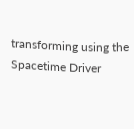transforming using the Spacetime Driver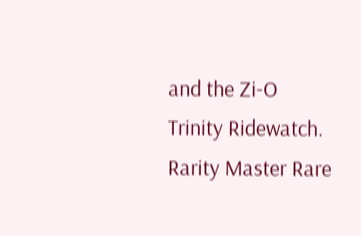and the Zi-O Trinity Ridewatch.
Rarity Master Rare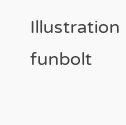Illustration funbolt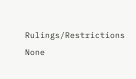Rulings/Restrictions None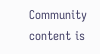Community content is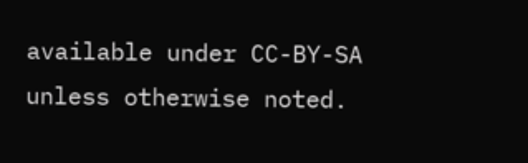available under CC-BY-SA unless otherwise noted.